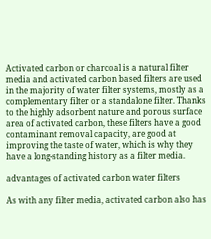Activated carbon or charcoal is a natural filter media and activated carbon based filters are used in the majority of water filter systems, mostly as a complementary filter or a standalone filter. Thanks to the highly adsorbent nature and porous surface area of activated carbon, these filters have a good contaminant removal capacity, are good at improving the taste of water, which is why they have a long-standing history as a filter media.

advantages of activated carbon water filters

As with any filter media, activated carbon also has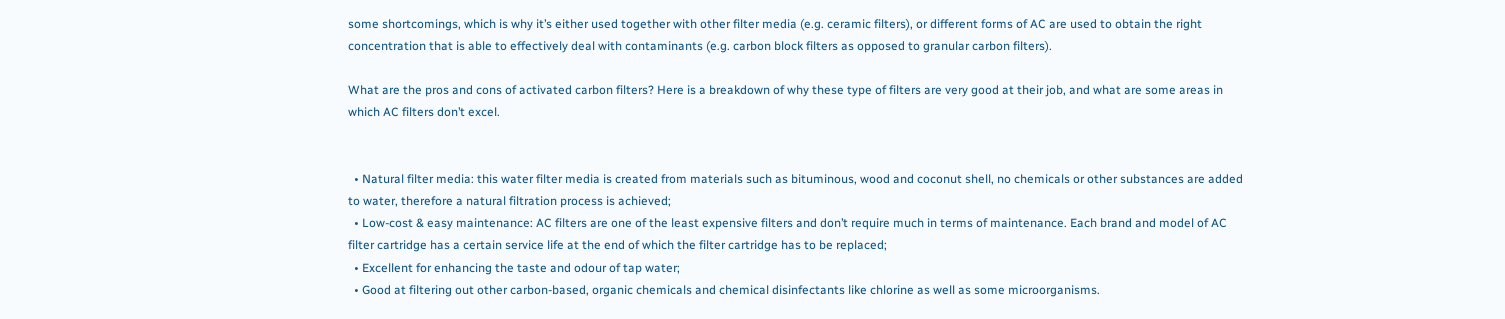some shortcomings, which is why it’s either used together with other filter media (e.g. ceramic filters), or different forms of AC are used to obtain the right concentration that is able to effectively deal with contaminants (e.g. carbon block filters as opposed to granular carbon filters).

What are the pros and cons of activated carbon filters? Here is a breakdown of why these type of filters are very good at their job, and what are some areas in which AC filters don’t excel.


  • Natural filter media: this water filter media is created from materials such as bituminous, wood and coconut shell, no chemicals or other substances are added to water, therefore a natural filtration process is achieved;
  • Low-cost & easy maintenance: AC filters are one of the least expensive filters and don’t require much in terms of maintenance. Each brand and model of AC filter cartridge has a certain service life at the end of which the filter cartridge has to be replaced;
  • Excellent for enhancing the taste and odour of tap water;
  • Good at filtering out other carbon-based, organic chemicals and chemical disinfectants like chlorine as well as some microorganisms.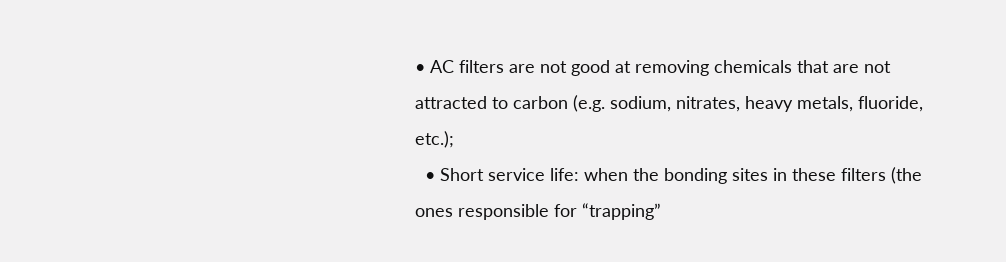• AC filters are not good at removing chemicals that are not attracted to carbon (e.g. sodium, nitrates, heavy metals, fluoride, etc.);
  • Short service life: when the bonding sites in these filters (the ones responsible for “trapping”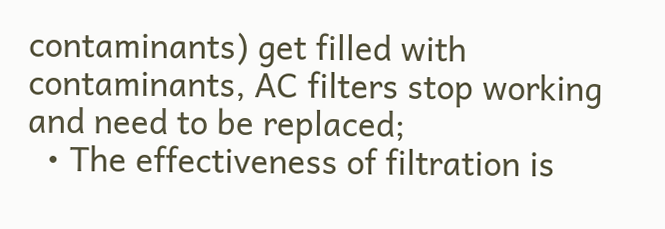contaminants) get filled with contaminants, AC filters stop working and need to be replaced;
  • The effectiveness of filtration is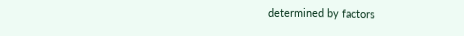determined by factors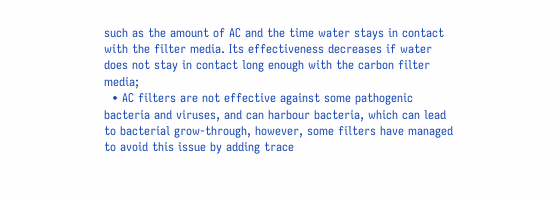such as the amount of AC and the time water stays in contact with the filter media. Its effectiveness decreases if water does not stay in contact long enough with the carbon filter media;
  • AC filters are not effective against some pathogenic bacteria and viruses, and can harbour bacteria, which can lead to bacterial grow-through, however, some filters have managed to avoid this issue by adding trace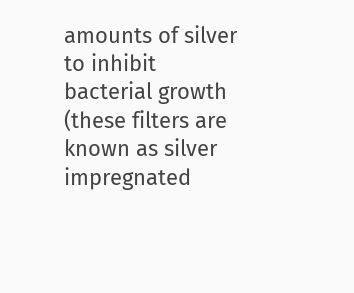amounts of silver to inhibit bacterial growth (these filters are known as silver impregnated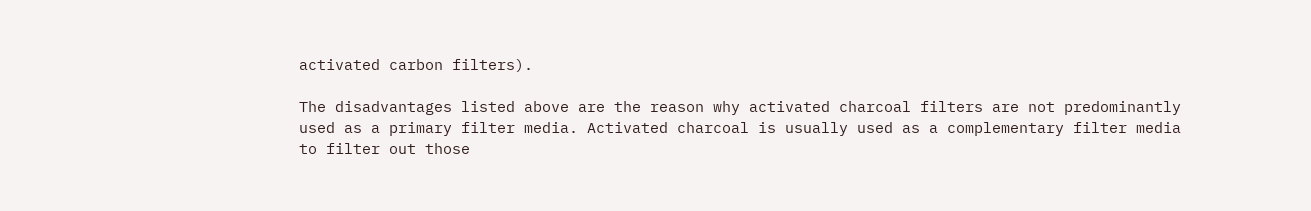activated carbon filters).

The disadvantages listed above are the reason why activated charcoal filters are not predominantly used as a primary filter media. Activated charcoal is usually used as a complementary filter media to filter out those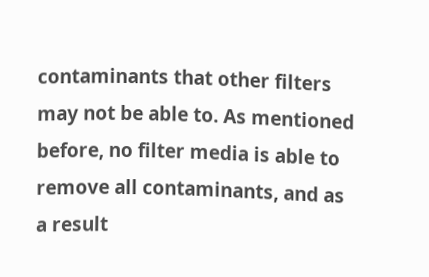contaminants that other filters may not be able to. As mentioned before, no filter media is able to remove all contaminants, and as a result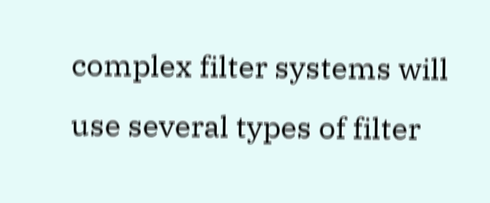complex filter systems will use several types of filter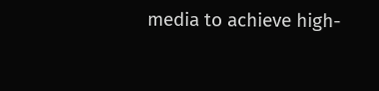media to achieve high-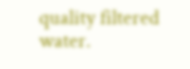quality filtered water.